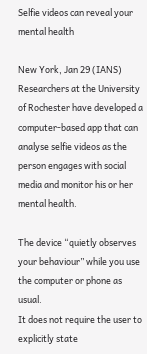Selfie videos can reveal your mental health

New York, Jan 29 (IANS) Researchers at the University of Rochester have developed a computer-based app that can analyse selfie videos as the person engages with social media and monitor his or her mental health.

The device “quietly observes your behaviour” while you use the computer or phone as usual.
It does not require the user to explicitly state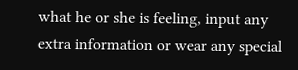what he or she is feeling, input any extra information or wear any special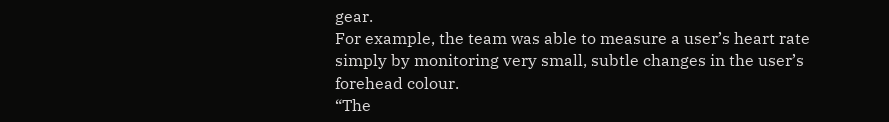gear.
For example, the team was able to measure a user’s heart rate simply by monitoring very small, subtle changes in the user’s forehead colour.
“The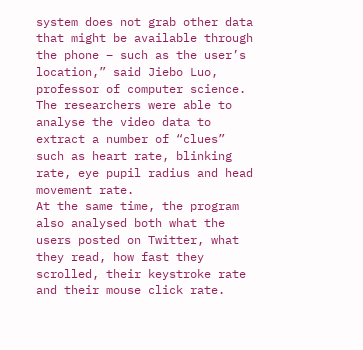system does not grab other data that might be available through the phone – such as the user’s location,” said Jiebo Luo, professor of computer science.
The researchers were able to analyse the video data to extract a number of “clues” such as heart rate, blinking rate, eye pupil radius and head movement rate.
At the same time, the program also analysed both what the users posted on Twitter, what they read, how fast they scrolled, their keystroke rate and their mouse click rate.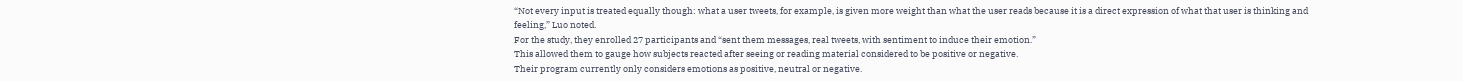“Not every input is treated equally though: what a user tweets, for example, is given more weight than what the user reads because it is a direct expression of what that user is thinking and feeling,” Luo noted.
For the study, they enrolled 27 participants and “sent them messages, real tweets, with sentiment to induce their emotion.”
This allowed them to gauge how subjects reacted after seeing or reading material considered to be positive or negative.
Their program currently only considers emotions as positive, neutral or negative.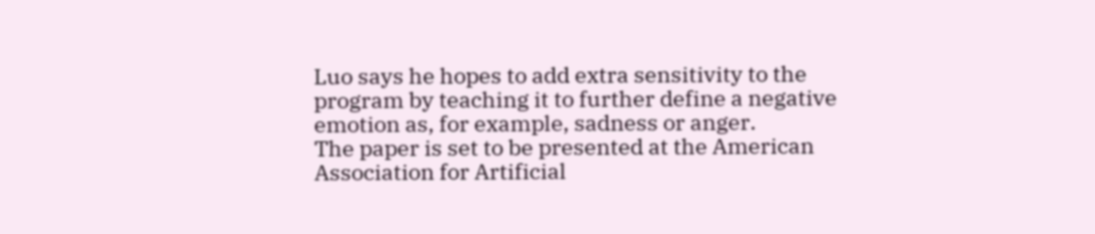Luo says he hopes to add extra sensitivity to the program by teaching it to further define a negative emotion as, for example, sadness or anger.
The paper is set to be presented at the American Association for Artificial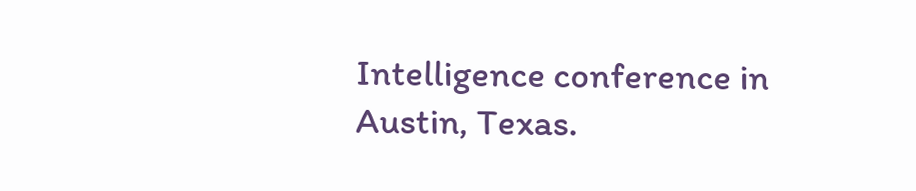Intelligence conference in Austin, Texas.